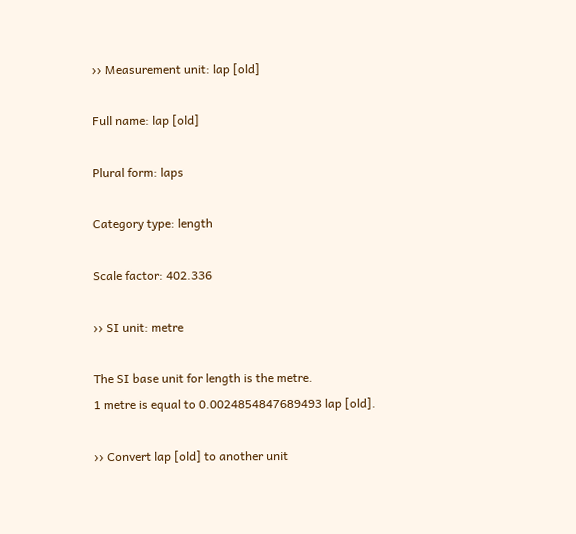›› Measurement unit: lap [old]

Full name: lap [old]

Plural form: laps

Category type: length

Scale factor: 402.336

›› SI unit: metre

The SI base unit for length is the metre.
1 metre is equal to 0.0024854847689493 lap [old].

›› Convert lap [old] to another unit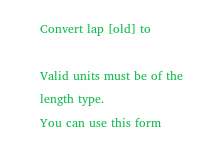Convert lap [old] to

Valid units must be of the length type.
You can use this form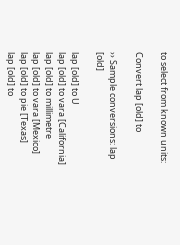to select from known units:

Convert lap [old] to

›› Sample conversions: lap [old]

lap [old] to U
lap [old] to vara [California]
lap [old] to millimetre
lap [old] to vara [Mexico]
lap [old] to pie [Texas]
lap [old] to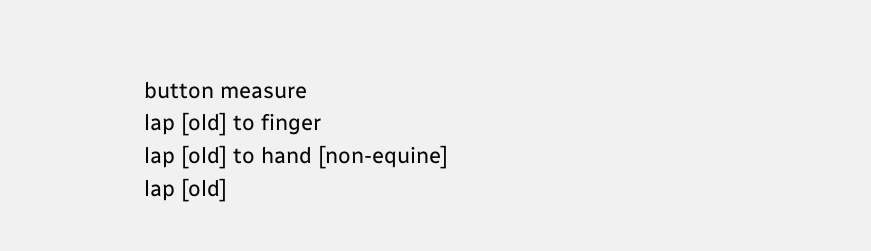button measure
lap [old] to finger
lap [old] to hand [non-equine]
lap [old]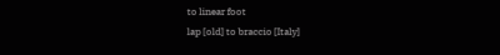to linear foot
lap [old] to braccio [Italy]